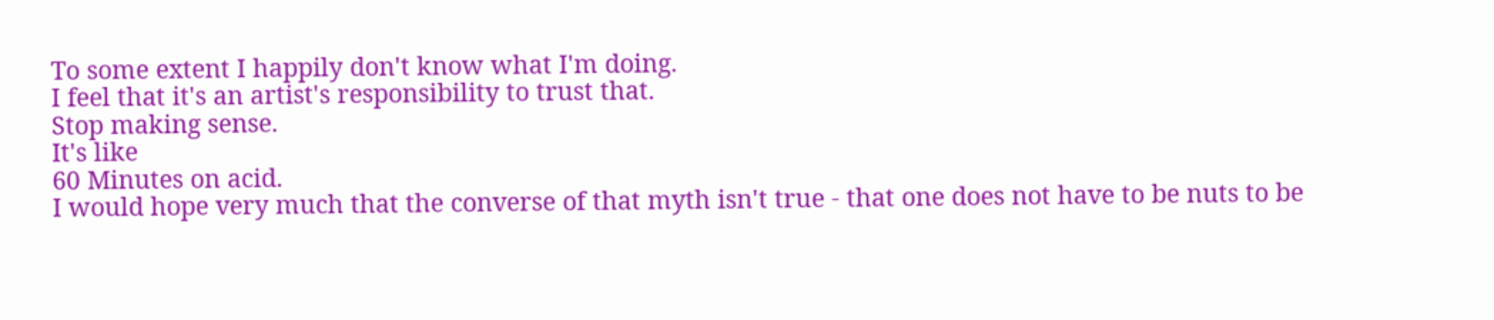To some extent I happily don't know what I'm doing.
I feel that it's an artist's responsibility to trust that.
Stop making sense.
It's like
60 Minutes on acid.
I would hope very much that the converse of that myth isn't true - that one does not have to be nuts to be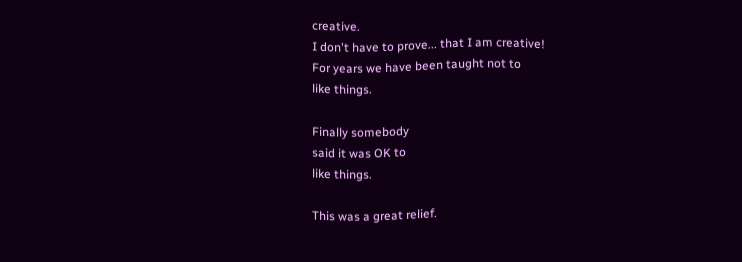creative.
I don't have to prove... that I am creative!
For years we have been taught not to
like things.

Finally somebody
said it was OK to
like things.

This was a great relief.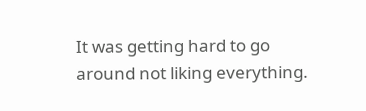It was getting hard to go around not liking everything.